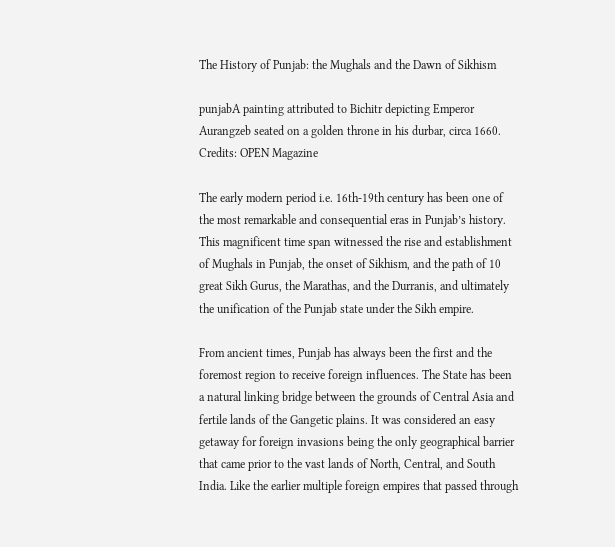The History of Punjab: the Mughals and the Dawn of Sikhism

punjabA painting attributed to Bichitr depicting Emperor Aurangzeb seated on a golden throne in his durbar, circa 1660. Credits: OPEN Magazine

The early modern period i.e. 16th-19th century has been one of the most remarkable and consequential eras in Punjab’s history. This magnificent time span witnessed the rise and establishment of Mughals in Punjab, the onset of Sikhism, and the path of 10 great Sikh Gurus, the Marathas, and the Durranis, and ultimately the unification of the Punjab state under the Sikh empire.

From ancient times, Punjab has always been the first and the foremost region to receive foreign influences. The State has been a natural linking bridge between the grounds of Central Asia and fertile lands of the Gangetic plains. It was considered an easy getaway for foreign invasions being the only geographical barrier that came prior to the vast lands of North, Central, and South India. Like the earlier multiple foreign empires that passed through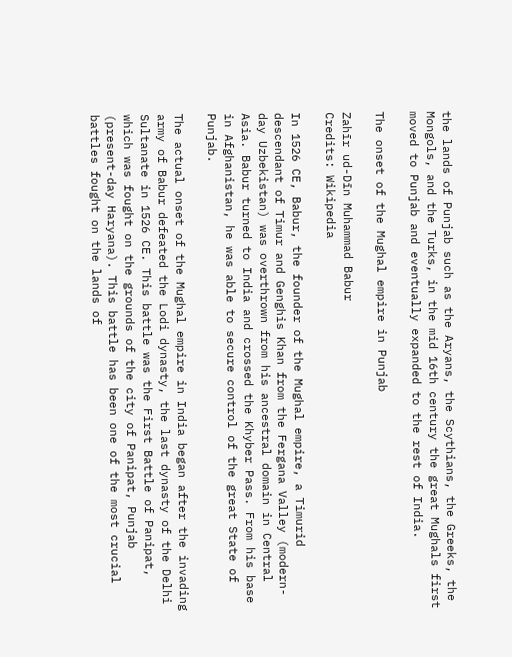the lands of Punjab such as the Aryans, the Scythians, the Greeks, the Mongols, and the Turks, in the mid 16th century the great Mughals first moved to Punjab and eventually expanded to the rest of India.

The onset of the Mughal empire in Punjab

Zahīr ud-Dīn Muhammad Babur
Credits: Wikipedia

In 1526 CE, Babur, the founder of the Mughal empire, a Timurid descendant of Timur and Genghis Khan from the Fergana Valley (modern-day Uzbekistan) was overthrown from his ancestral domain in Central Asia. Babur turned to India and crossed the Khyber Pass. From his base in Afghanistan, he was able to secure control of the great State of Punjab.

The actual onset of the Mughal empire in India began after the invading army of Babur defeated the Lodi dynasty, the last dynasty of the Delhi Sultanate in 1526 CE. This battle was the First Battle of Panipat, which was fought on the grounds of the city of Panipat, Punjab (present-day Haryana). This battle has been one of the most crucial battles fought on the lands of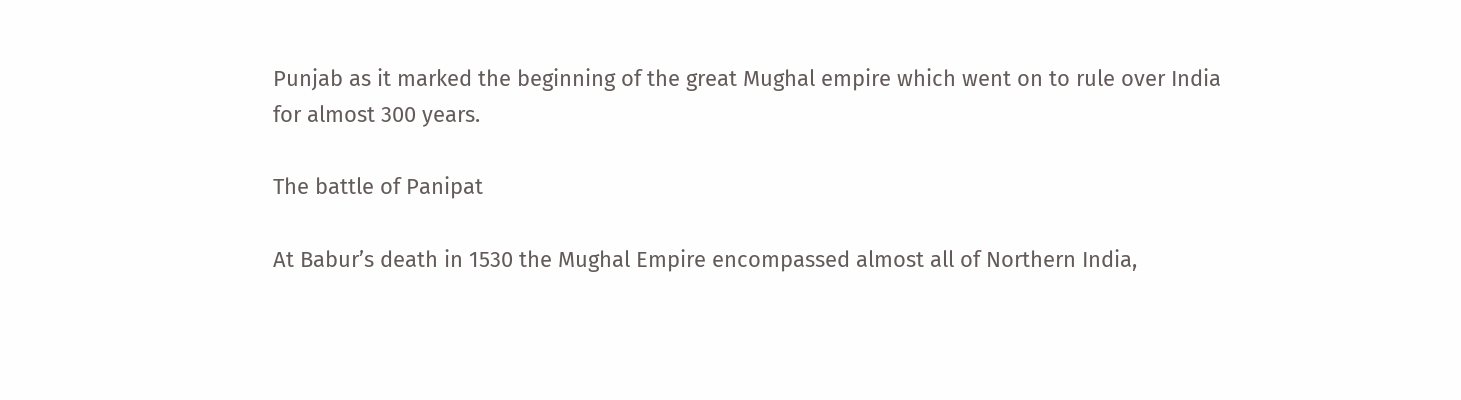Punjab as it marked the beginning of the great Mughal empire which went on to rule over India for almost 300 years.

The battle of Panipat

At Babur’s death in 1530 the Mughal Empire encompassed almost all of Northern India,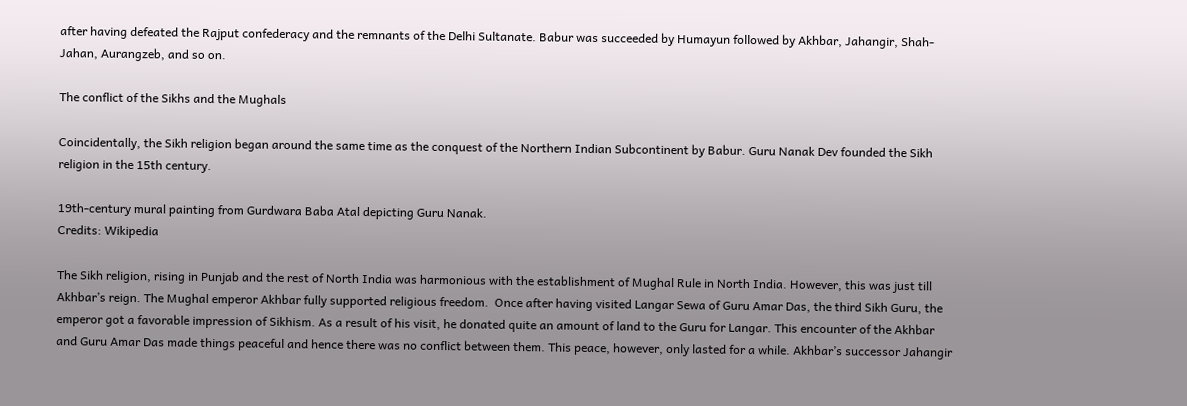after having defeated the Rajput confederacy and the remnants of the Delhi Sultanate. Babur was succeeded by Humayun followed by Akhbar, Jahangir, Shah-Jahan, Aurangzeb, and so on.

The conflict of the Sikhs and the Mughals

Coincidentally, the Sikh religion began around the same time as the conquest of the Northern Indian Subcontinent by Babur. Guru Nanak Dev founded the Sikh religion in the 15th century.

19th-century mural painting from Gurdwara Baba Atal depicting Guru Nanak.
Credits: Wikipedia

The Sikh religion, rising in Punjab and the rest of North India was harmonious with the establishment of Mughal Rule in North India. However, this was just till Akhbar’s reign. The Mughal emperor Akhbar fully supported religious freedom.  Once after having visited Langar Sewa of Guru Amar Das, the third Sikh Guru, the emperor got a favorable impression of Sikhism. As a result of his visit, he donated quite an amount of land to the Guru for Langar. This encounter of the Akhbar and Guru Amar Das made things peaceful and hence there was no conflict between them. This peace, however, only lasted for a while. Akhbar’s successor Jahangir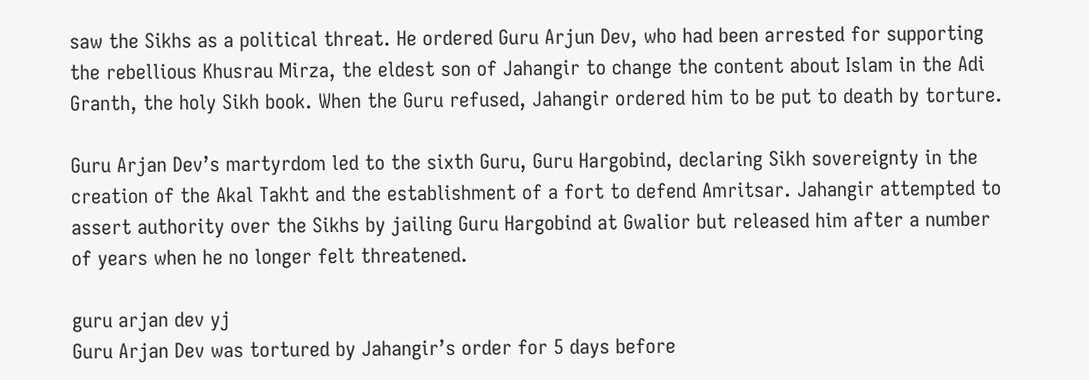saw the Sikhs as a political threat. He ordered Guru Arjun Dev, who had been arrested for supporting the rebellious Khusrau Mirza, the eldest son of Jahangir to change the content about Islam in the Adi Granth, the holy Sikh book. When the Guru refused, Jahangir ordered him to be put to death by torture.

Guru Arjan Dev’s martyrdom led to the sixth Guru, Guru Hargobind, declaring Sikh sovereignty in the creation of the Akal Takht and the establishment of a fort to defend Amritsar. Jahangir attempted to assert authority over the Sikhs by jailing Guru Hargobind at Gwalior but released him after a number of years when he no longer felt threatened.

guru arjan dev yj
Guru Arjan Dev was tortured by Jahangir’s order for 5 days before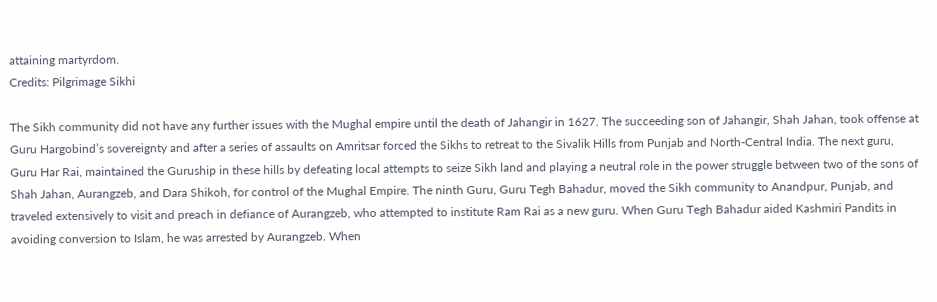attaining martyrdom.
Credits: Pilgrimage Sikhi

The Sikh community did not have any further issues with the Mughal empire until the death of Jahangir in 1627. The succeeding son of Jahangir, Shah Jahan, took offense at Guru Hargobind’s sovereignty and after a series of assaults on Amritsar forced the Sikhs to retreat to the Sivalik Hills from Punjab and North-Central India. The next guru, Guru Har Rai, maintained the Guruship in these hills by defeating local attempts to seize Sikh land and playing a neutral role in the power struggle between two of the sons of Shah Jahan, Aurangzeb, and Dara Shikoh, for control of the Mughal Empire. The ninth Guru, Guru Tegh Bahadur, moved the Sikh community to Anandpur, Punjab, and traveled extensively to visit and preach in defiance of Aurangzeb, who attempted to institute Ram Rai as a new guru. When Guru Tegh Bahadur aided Kashmiri Pandits in avoiding conversion to Islam, he was arrested by Aurangzeb. When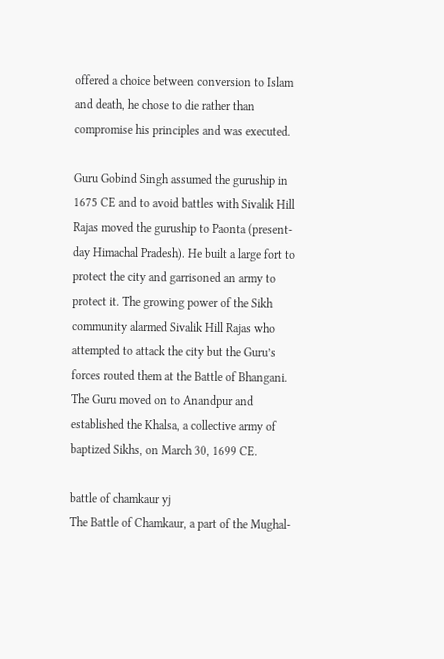offered a choice between conversion to Islam and death, he chose to die rather than compromise his principles and was executed.

Guru Gobind Singh assumed the guruship in 1675 CE and to avoid battles with Sivalik Hill Rajas moved the guruship to Paonta (present-day Himachal Pradesh). He built a large fort to protect the city and garrisoned an army to protect it. The growing power of the Sikh community alarmed Sivalik Hill Rajas who attempted to attack the city but the Guru’s forces routed them at the Battle of Bhangani. The Guru moved on to Anandpur and established the Khalsa, a collective army of baptized Sikhs, on March 30, 1699 CE.

battle of chamkaur yj
The Battle of Chamkaur, a part of the Mughal-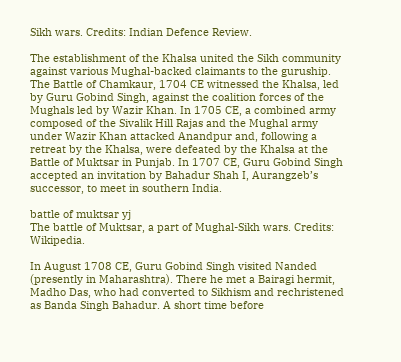Sikh wars. Credits: Indian Defence Review.

The establishment of the Khalsa united the Sikh community against various Mughal-backed claimants to the guruship. The Battle of Chamkaur, 1704 CE witnessed the Khalsa, led by Guru Gobind Singh, against the coalition forces of the Mughals led by Wazir Khan. In 1705 CE, a combined army composed of the Sivalik Hill Rajas and the Mughal army under Wazir Khan attacked Anandpur and, following a retreat by the Khalsa, were defeated by the Khalsa at the Battle of Muktsar in Punjab. In 1707 CE, Guru Gobind Singh accepted an invitation by Bahadur Shah I, Aurangzeb’s successor, to meet in southern India.

battle of muktsar yj
The battle of Muktsar, a part of Mughal-Sikh wars. Credits: Wikipedia.

In August 1708 CE, Guru Gobind Singh visited Nanded (presently in Maharashtra). There he met a Bairagi hermit, Madho Das, who had converted to Sikhism and rechristened as Banda Singh Bahadur. A short time before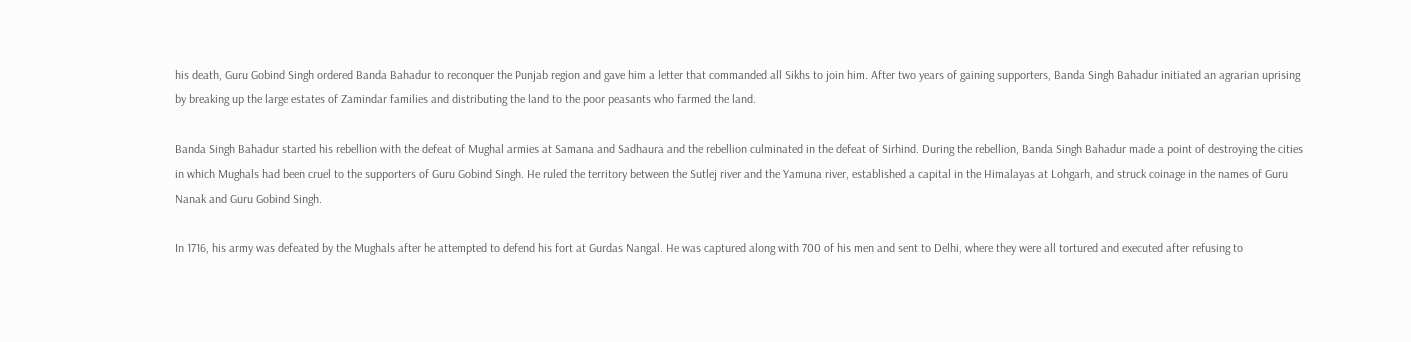his death, Guru Gobind Singh ordered Banda Bahadur to reconquer the Punjab region and gave him a letter that commanded all Sikhs to join him. After two years of gaining supporters, Banda Singh Bahadur initiated an agrarian uprising by breaking up the large estates of Zamindar families and distributing the land to the poor peasants who farmed the land.

Banda Singh Bahadur started his rebellion with the defeat of Mughal armies at Samana and Sadhaura and the rebellion culminated in the defeat of Sirhind. During the rebellion, Banda Singh Bahadur made a point of destroying the cities in which Mughals had been cruel to the supporters of Guru Gobind Singh. He ruled the territory between the Sutlej river and the Yamuna river, established a capital in the Himalayas at Lohgarh, and struck coinage in the names of Guru Nanak and Guru Gobind Singh.

In 1716, his army was defeated by the Mughals after he attempted to defend his fort at Gurdas Nangal. He was captured along with 700 of his men and sent to Delhi, where they were all tortured and executed after refusing to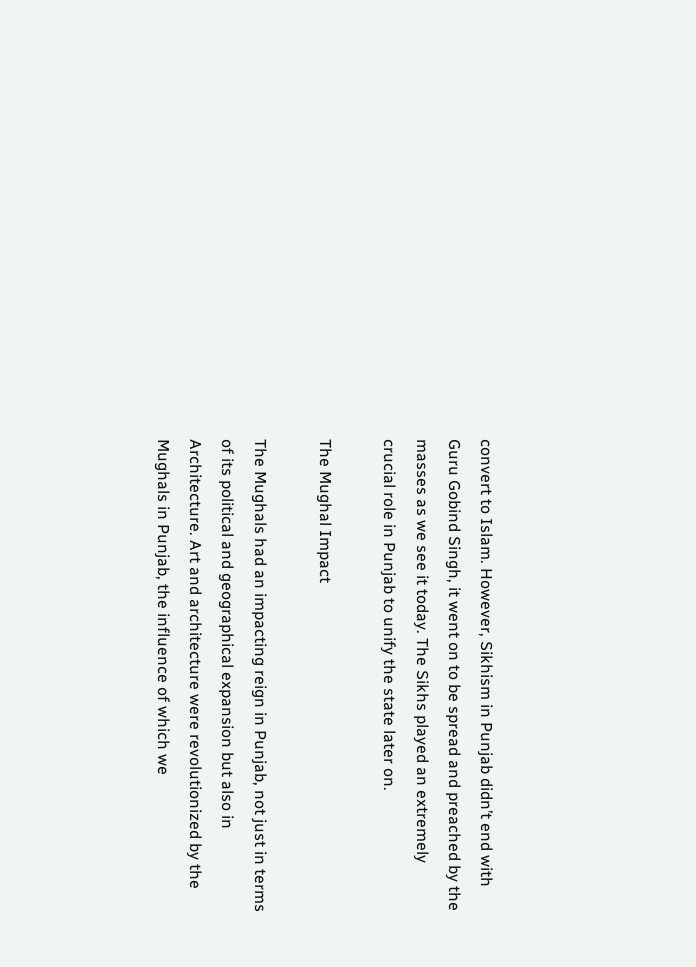convert to Islam. However, Sikhism in Punjab didn’t end with Guru Gobind Singh, it went on to be spread and preached by the masses as we see it today. The Sikhs played an extremely crucial role in Punjab to unify the state later on.

The Mughal Impact

The Mughals had an impacting reign in Punjab, not just in terms of its political and geographical expansion but also in Architecture. Art and architecture were revolutionized by the Mughals in Punjab, the influence of which we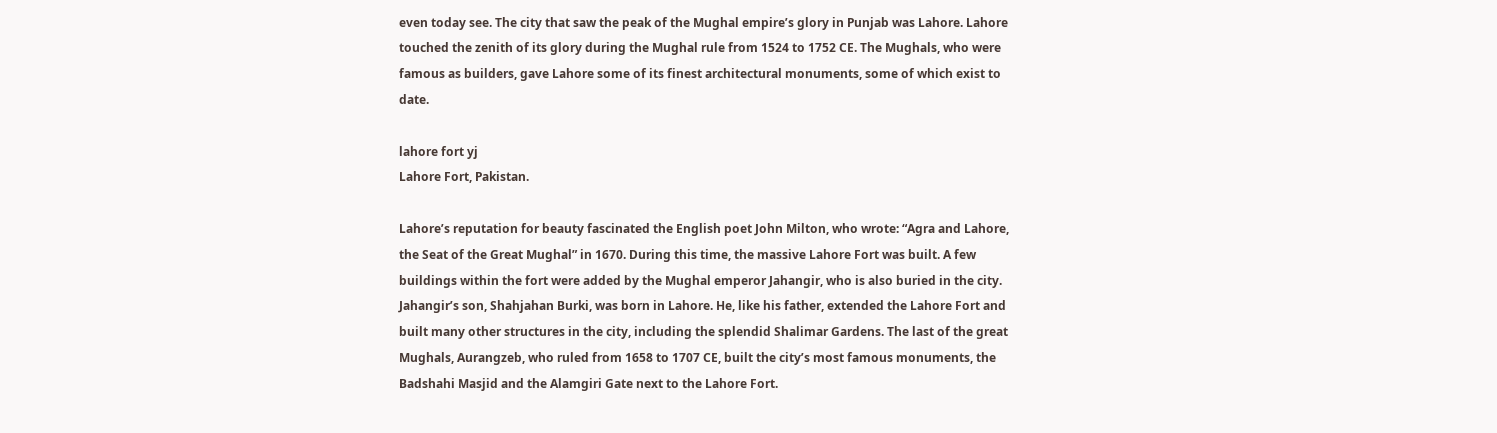even today see. The city that saw the peak of the Mughal empire’s glory in Punjab was Lahore. Lahore touched the zenith of its glory during the Mughal rule from 1524 to 1752 CE. The Mughals, who were famous as builders, gave Lahore some of its finest architectural monuments, some of which exist to date.

lahore fort yj
Lahore Fort, Pakistan.

Lahore’s reputation for beauty fascinated the English poet John Milton, who wrote: “Agra and Lahore, the Seat of the Great Mughal” in 1670. During this time, the massive Lahore Fort was built. A few buildings within the fort were added by the Mughal emperor Jahangir, who is also buried in the city. Jahangir’s son, Shahjahan Burki, was born in Lahore. He, like his father, extended the Lahore Fort and built many other structures in the city, including the splendid Shalimar Gardens. The last of the great Mughals, Aurangzeb, who ruled from 1658 to 1707 CE, built the city’s most famous monuments, the Badshahi Masjid and the Alamgiri Gate next to the Lahore Fort.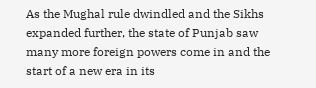As the Mughal rule dwindled and the Sikhs expanded further, the state of Punjab saw many more foreign powers come in and the start of a new era in its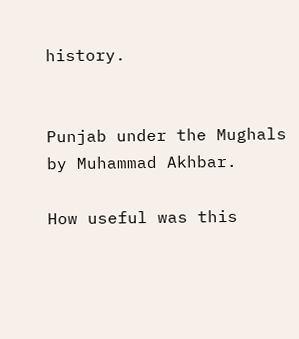history.


Punjab under the Mughals by Muhammad Akhbar.

How useful was this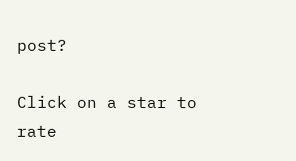post?

Click on a star to rate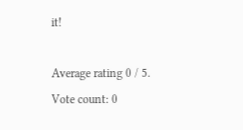it!

Average rating 0 / 5. Vote count: 0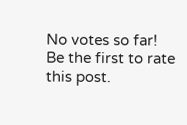No votes so far! Be the first to rate this post.